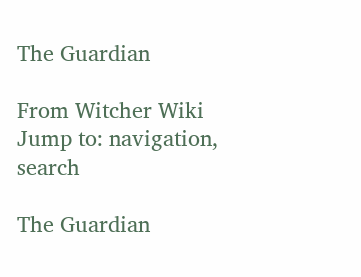The Guardian

From Witcher Wiki
Jump to: navigation, search

The Guardian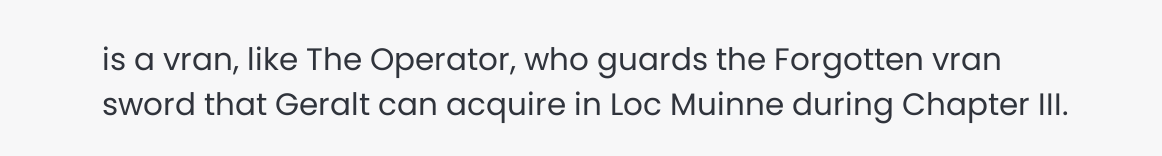is a vran, like The Operator, who guards the Forgotten vran sword that Geralt can acquire in Loc Muinne during Chapter III.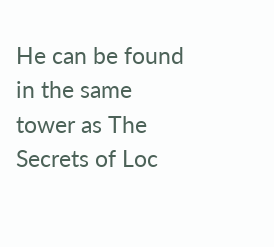He can be found in the same tower as The Secrets of Loc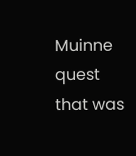Muinne quest that was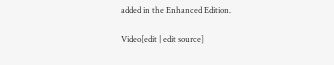added in the Enhanced Edition.

Video[edit | edit source]